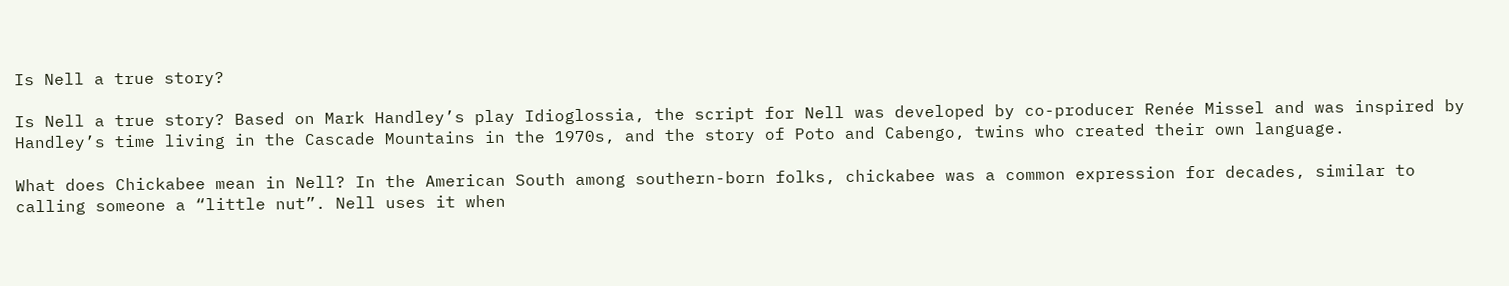Is Nell a true story?

Is Nell a true story? Based on Mark Handley’s play Idioglossia, the script for Nell was developed by co-producer Renée Missel and was inspired by Handley’s time living in the Cascade Mountains in the 1970s, and the story of Poto and Cabengo, twins who created their own language.

What does Chickabee mean in Nell? In the American South among southern-born folks, chickabee was a common expression for decades, similar to calling someone a “little nut”. Nell uses it when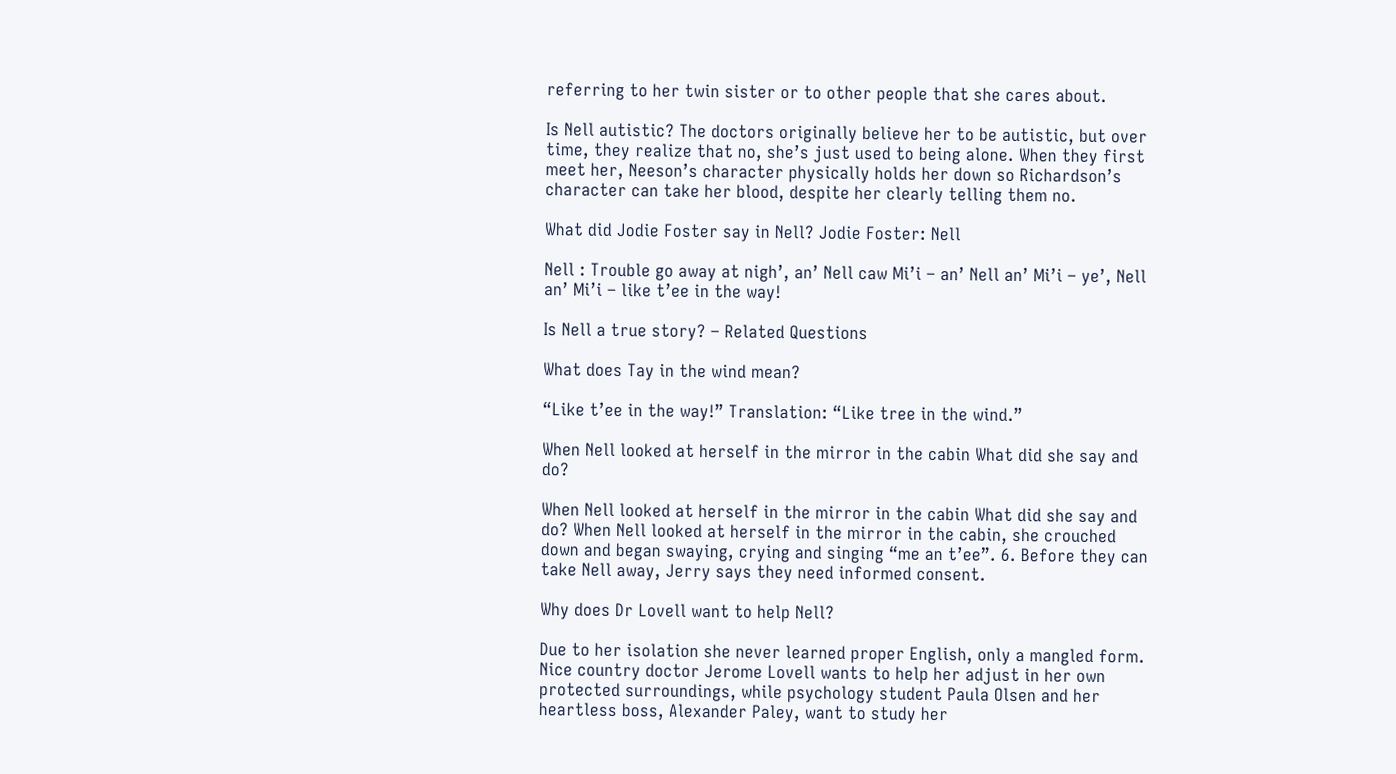referring to her twin sister or to other people that she cares about.

Is Nell autistic? The doctors originally believe her to be autistic, but over time, they realize that no, she’s just used to being alone. When they first meet her, Neeson’s character physically holds her down so Richardson’s character can take her blood, despite her clearly telling them no.

What did Jodie Foster say in Nell? Jodie Foster: Nell

Nell : Trouble go away at nigh’, an’ Nell caw Mi’i – an’ Nell an’ Mi’i – ye’, Nell an’ Mi’i – like t’ee in the way!

Is Nell a true story? – Related Questions

What does Tay in the wind mean?

“Like t’ee in the way!” Translation: “Like tree in the wind.”

When Nell looked at herself in the mirror in the cabin What did she say and do?

When Nell looked at herself in the mirror in the cabin What did she say and do? When Nell looked at herself in the mirror in the cabin, she crouched down and began swaying, crying and singing “me an t’ee”. 6. Before they can take Nell away, Jerry says they need informed consent.

Why does Dr Lovell want to help Nell?

Due to her isolation she never learned proper English, only a mangled form. Nice country doctor Jerome Lovell wants to help her adjust in her own protected surroundings, while psychology student Paula Olsen and her heartless boss, Alexander Paley, want to study her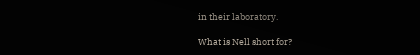in their laboratory.

What is Nell short for?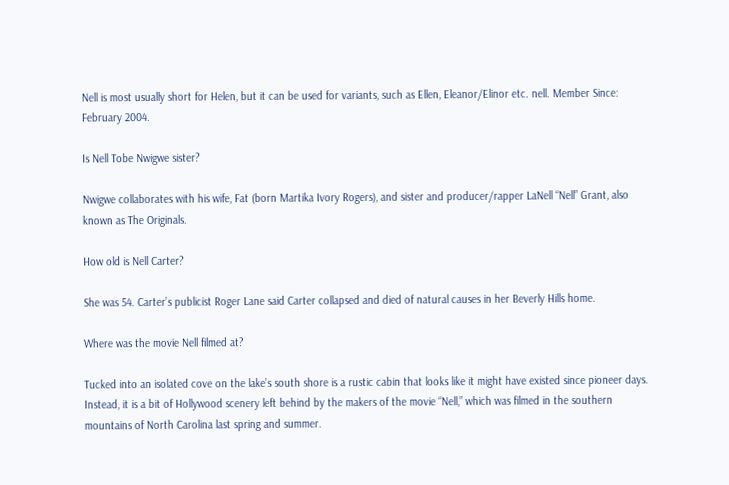Nell is most usually short for Helen, but it can be used for variants, such as Ellen, Eleanor/Elinor etc. nell. Member Since: February 2004.

Is Nell Tobe Nwigwe sister?

Nwigwe collaborates with his wife, Fat (born Martika Ivory Rogers), and sister and producer/rapper LaNell “Nell” Grant, also known as The Originals.

How old is Nell Carter?

She was 54. Carter’s publicist Roger Lane said Carter collapsed and died of natural causes in her Beverly Hills home.

Where was the movie Nell filmed at?

Tucked into an isolated cove on the lake’s south shore is a rustic cabin that looks like it might have existed since pioneer days. Instead, it is a bit of Hollywood scenery left behind by the makers of the movie “Nell,” which was filmed in the southern mountains of North Carolina last spring and summer.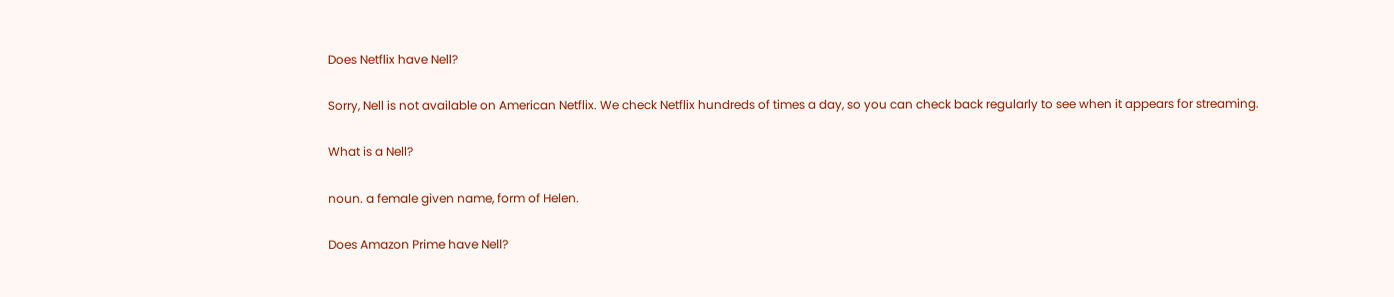Does Netflix have Nell?

Sorry, Nell is not available on American Netflix. We check Netflix hundreds of times a day, so you can check back regularly to see when it appears for streaming.

What is a Nell?

noun. a female given name, form of Helen.

Does Amazon Prime have Nell?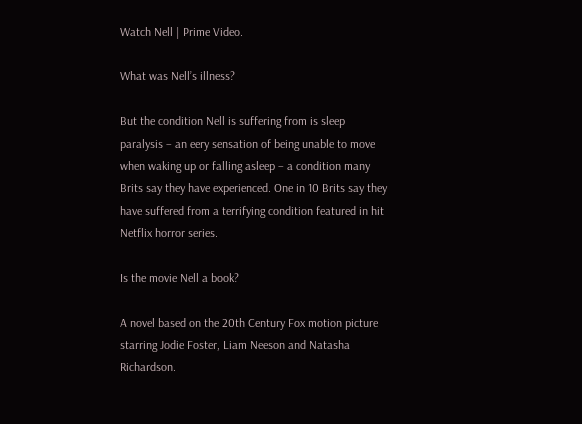Watch Nell | Prime Video.

What was Nell’s illness?

But the condition Nell is suffering from is sleep paralysis – an eery sensation of being unable to move when waking up or falling asleep – a condition many Brits say they have experienced. One in 10 Brits say they have suffered from a terrifying condition featured in hit Netflix horror series.

Is the movie Nell a book?

A novel based on the 20th Century Fox motion picture starring Jodie Foster, Liam Neeson and Natasha Richardson.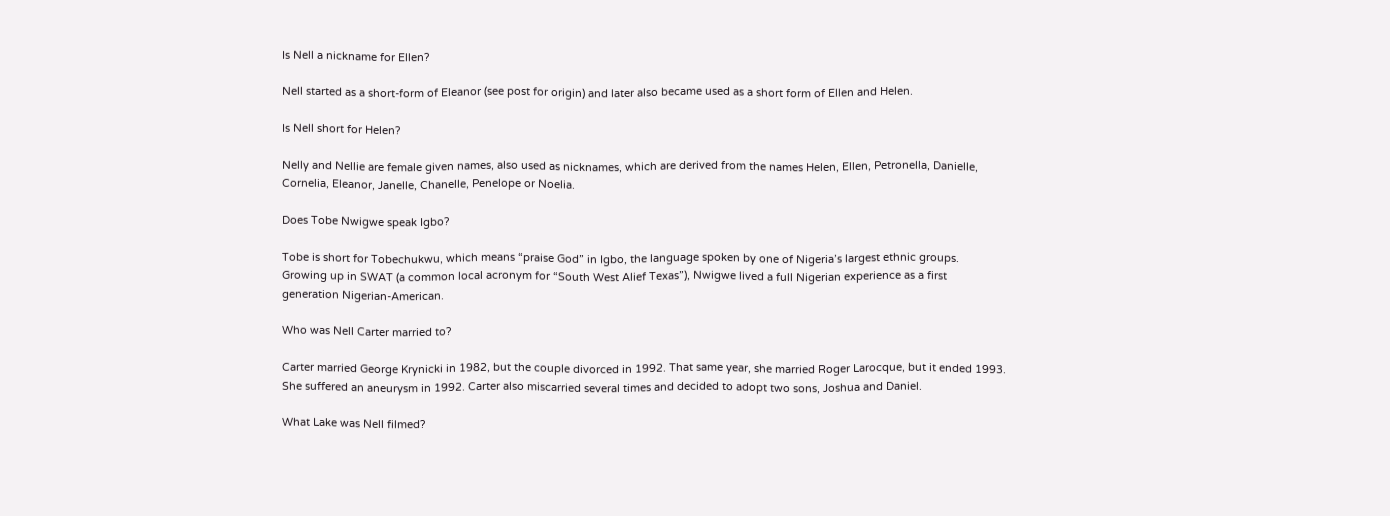Is Nell a nickname for Ellen?

Nell started as a short-form of Eleanor (see post for origin) and later also became used as a short form of Ellen and Helen.

Is Nell short for Helen?

Nelly and Nellie are female given names, also used as nicknames, which are derived from the names Helen, Ellen, Petronella, Danielle, Cornelia, Eleanor, Janelle, Chanelle, Penelope or Noelia.

Does Tobe Nwigwe speak Igbo?

Tobe is short for Tobechukwu, which means “praise God” in Igbo, the language spoken by one of Nigeria’s largest ethnic groups. Growing up in SWAT (a common local acronym for “South West Alief Texas”), Nwigwe lived a full Nigerian experience as a first generation Nigerian-American.

Who was Nell Carter married to?

Carter married George Krynicki in 1982, but the couple divorced in 1992. That same year, she married Roger Larocque, but it ended 1993. She suffered an aneurysm in 1992. Carter also miscarried several times and decided to adopt two sons, Joshua and Daniel.

What Lake was Nell filmed?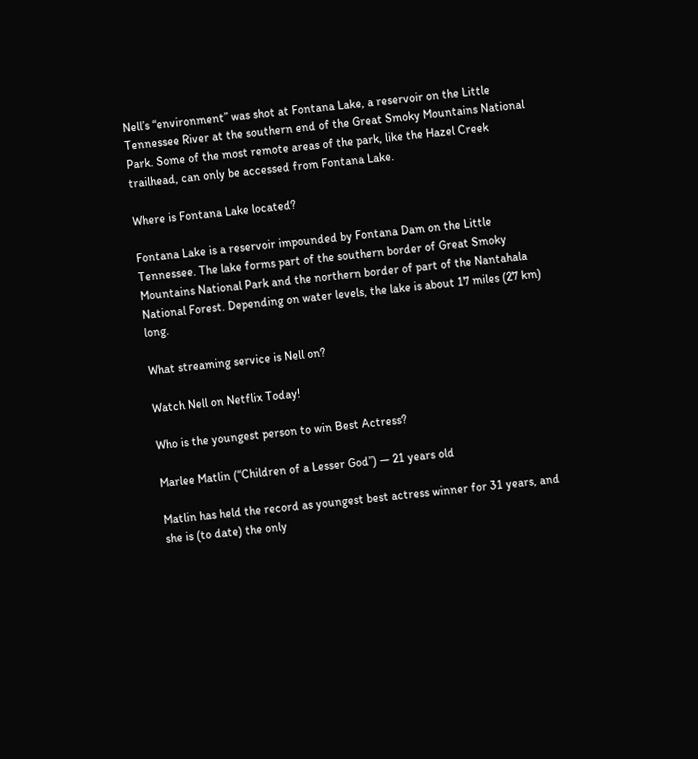Nell’s “environment” was shot at Fontana Lake, a reservoir on the Little Tennessee River at the southern end of the Great Smoky Mountains National Park. Some of the most remote areas of the park, like the Hazel Creek trailhead, can only be accessed from Fontana Lake.

Where is Fontana Lake located?

Fontana Lake is a reservoir impounded by Fontana Dam on the Little Tennessee. The lake forms part of the southern border of Great Smoky Mountains National Park and the northern border of part of the Nantahala National Forest. Depending on water levels, the lake is about 17 miles (27 km) long.

What streaming service is Nell on?

Watch Nell on Netflix Today!

Who is the youngest person to win Best Actress?

Marlee Matlin (“Children of a Lesser God”) — 21 years old

Matlin has held the record as youngest best actress winner for 31 years, and she is (to date) the only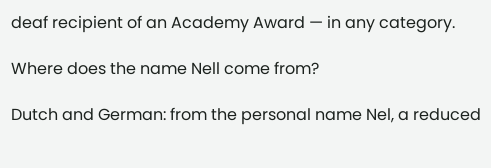deaf recipient of an Academy Award — in any category.

Where does the name Nell come from?

Dutch and German: from the personal name Nel, a reduced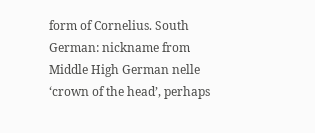form of Cornelius. South German: nickname from Middle High German nelle ‘crown of the head’, perhaps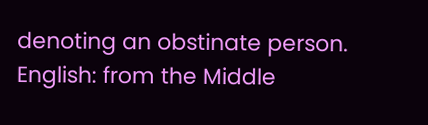denoting an obstinate person. English: from the Middle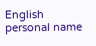English personal name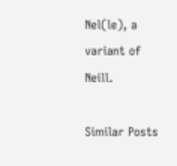Nel(le), a variant of Neill.

Similar Posts